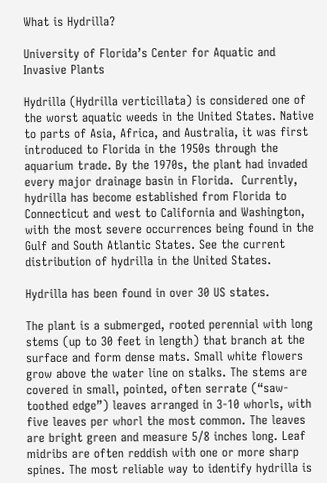What is Hydrilla?

University of Florida’s Center for Aquatic and Invasive Plants

Hydrilla (Hydrilla verticillata) is considered one of the worst aquatic weeds in the United States. Native to parts of Asia, Africa, and Australia, it was first introduced to Florida in the 1950s through the aquarium trade. By the 1970s, the plant had invaded every major drainage basin in Florida.  Currently, hydrilla has become established from Florida to Connecticut and west to California and Washington, with the most severe occurrences being found in the Gulf and South Atlantic States. See the current distribution of hydrilla in the United States.

Hydrilla has been found in over 30 US states.

The plant is a submerged, rooted perennial with long stems (up to 30 feet in length) that branch at the surface and form dense mats. Small white flowers grow above the water line on stalks. The stems are covered in small, pointed, often serrate (“saw-toothed edge”) leaves arranged in 3-10 whorls, with five leaves per whorl the most common. The leaves are bright green and measure 5/8 inches long. Leaf midribs are often reddish with one or more sharp spines. The most reliable way to identify hydrilla is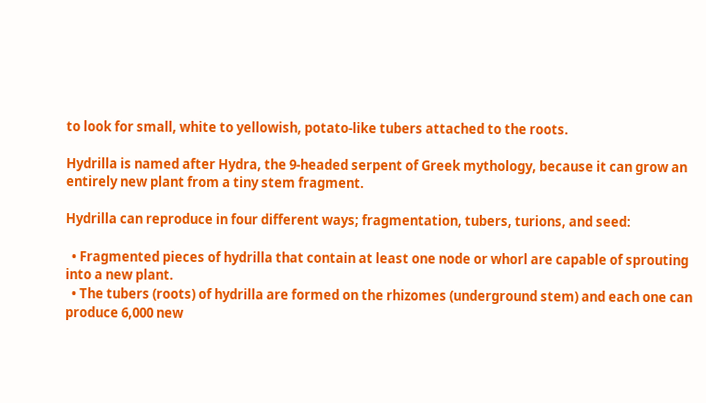to look for small, white to yellowish, potato-like tubers attached to the roots.

Hydrilla is named after Hydra, the 9‐headed serpent of Greek mythology, because it can grow an entirely new plant from a tiny stem fragment.

Hydrilla can reproduce in four different ways; fragmentation, tubers, turions, and seed:

  • Fragmented pieces of hydrilla that contain at least one node or whorl are capable of sprouting into a new plant.
  • The tubers (roots) of hydrilla are formed on the rhizomes (underground stem) and each one can produce 6,000 new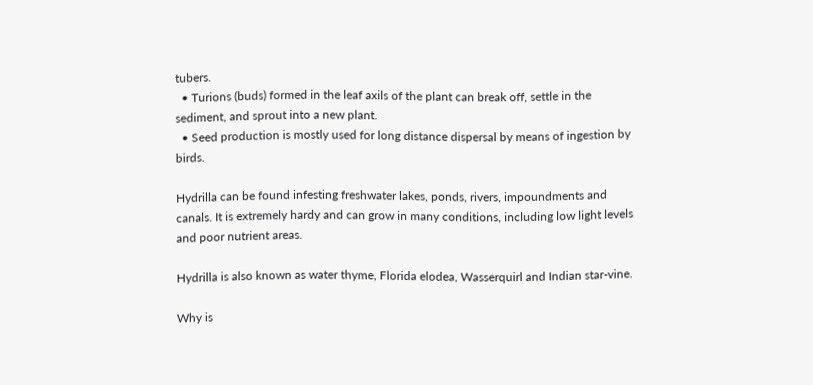tubers.
  • Turions (buds) formed in the leaf axils of the plant can break off, settle in the sediment, and sprout into a new plant.
  • Seed production is mostly used for long distance dispersal by means of ingestion by birds.

Hydrilla can be found infesting freshwater lakes, ponds, rivers, impoundments and canals. It is extremely hardy and can grow in many conditions, including low light levels and poor nutrient areas.

Hydrilla is also known as water thyme, Florida elodea, Wasserquirl and Indian star-vine.

Why is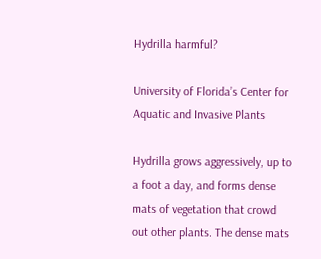Hydrilla harmful?

University of Florida’s Center for Aquatic and Invasive Plants

Hydrilla grows aggressively, up to a foot a day, and forms dense mats of vegetation that crowd out other plants. The dense mats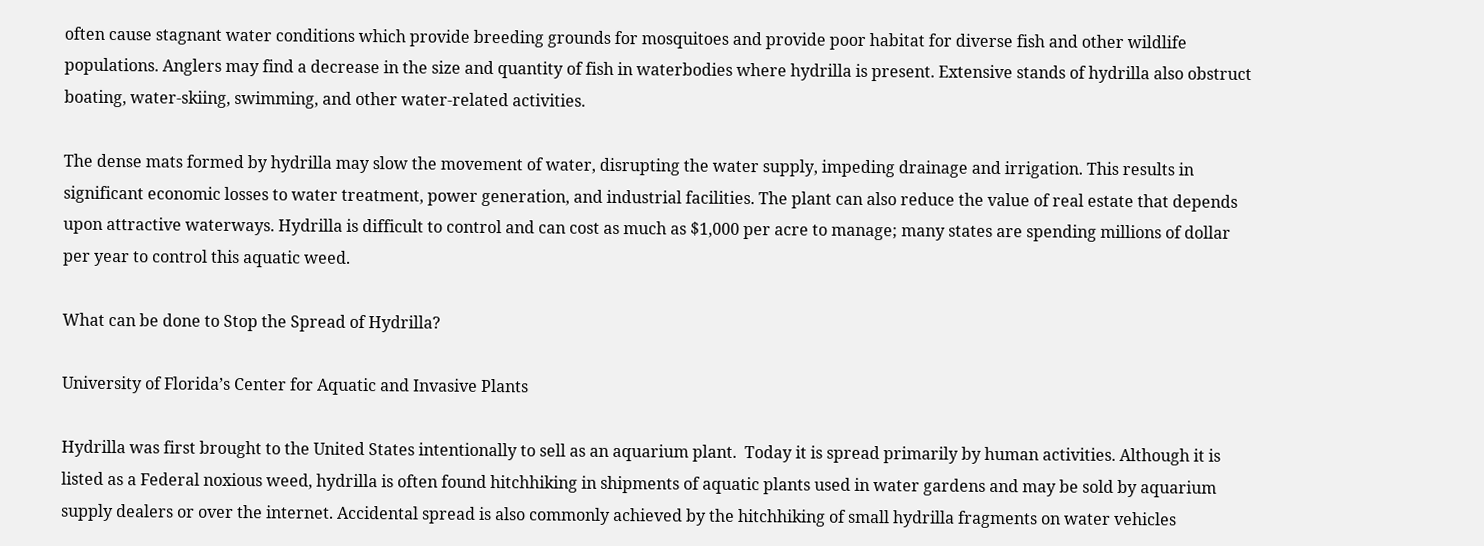often cause stagnant water conditions which provide breeding grounds for mosquitoes and provide poor habitat for diverse fish and other wildlife populations. Anglers may find a decrease in the size and quantity of fish in waterbodies where hydrilla is present. Extensive stands of hydrilla also obstruct boating, water-skiing, swimming, and other water-related activities.

The dense mats formed by hydrilla may slow the movement of water, disrupting the water supply, impeding drainage and irrigation. This results in significant economic losses to water treatment, power generation, and industrial facilities. The plant can also reduce the value of real estate that depends upon attractive waterways. Hydrilla is difficult to control and can cost as much as $1,000 per acre to manage; many states are spending millions of dollar per year to control this aquatic weed.

What can be done to Stop the Spread of Hydrilla?

University of Florida’s Center for Aquatic and Invasive Plants

Hydrilla was first brought to the United States intentionally to sell as an aquarium plant.  Today it is spread primarily by human activities. Although it is listed as a Federal noxious weed, hydrilla is often found hitchhiking in shipments of aquatic plants used in water gardens and may be sold by aquarium supply dealers or over the internet. Accidental spread is also commonly achieved by the hitchhiking of small hydrilla fragments on water vehicles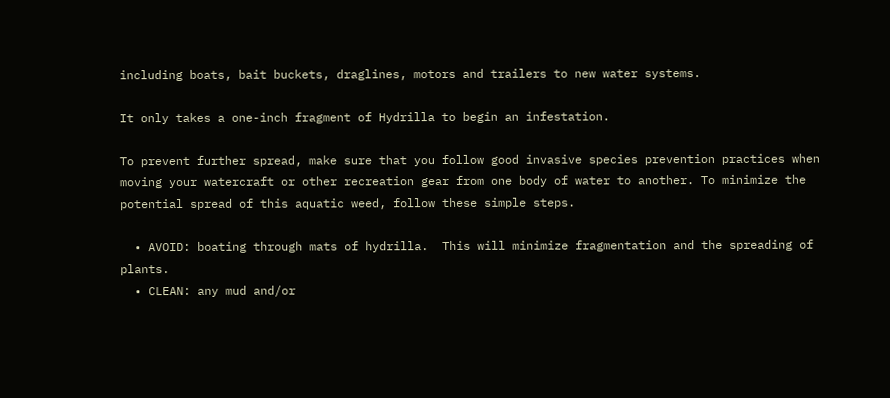including boats, bait buckets, draglines, motors and trailers to new water systems.

It only takes a one-inch fragment of Hydrilla to begin an infestation.

To prevent further spread, make sure that you follow good invasive species prevention practices when moving your watercraft or other recreation gear from one body of water to another. To minimize the potential spread of this aquatic weed, follow these simple steps.

  • AVOID: boating through mats of hydrilla.  This will minimize fragmentation and the spreading of plants.
  • CLEAN: any mud and/or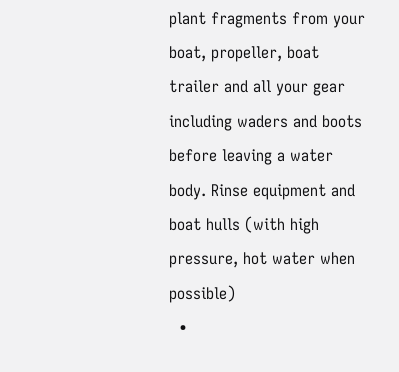plant fragments from your boat, propeller, boat trailer and all your gear including waders and boots before leaving a water body. Rinse equipment and boat hulls (with high pressure, hot water when possible)
  •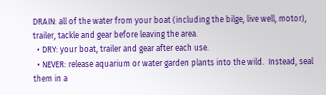DRAIN: all of the water from your boat (including the bilge, live well, motor), trailer, tackle and gear before leaving the area.
  • DRY: your boat, trailer and gear after each use.
  • NEVER: release aquarium or water garden plants into the wild.  Instead, seal them in a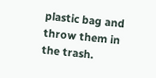plastic bag and throw them in the trash.